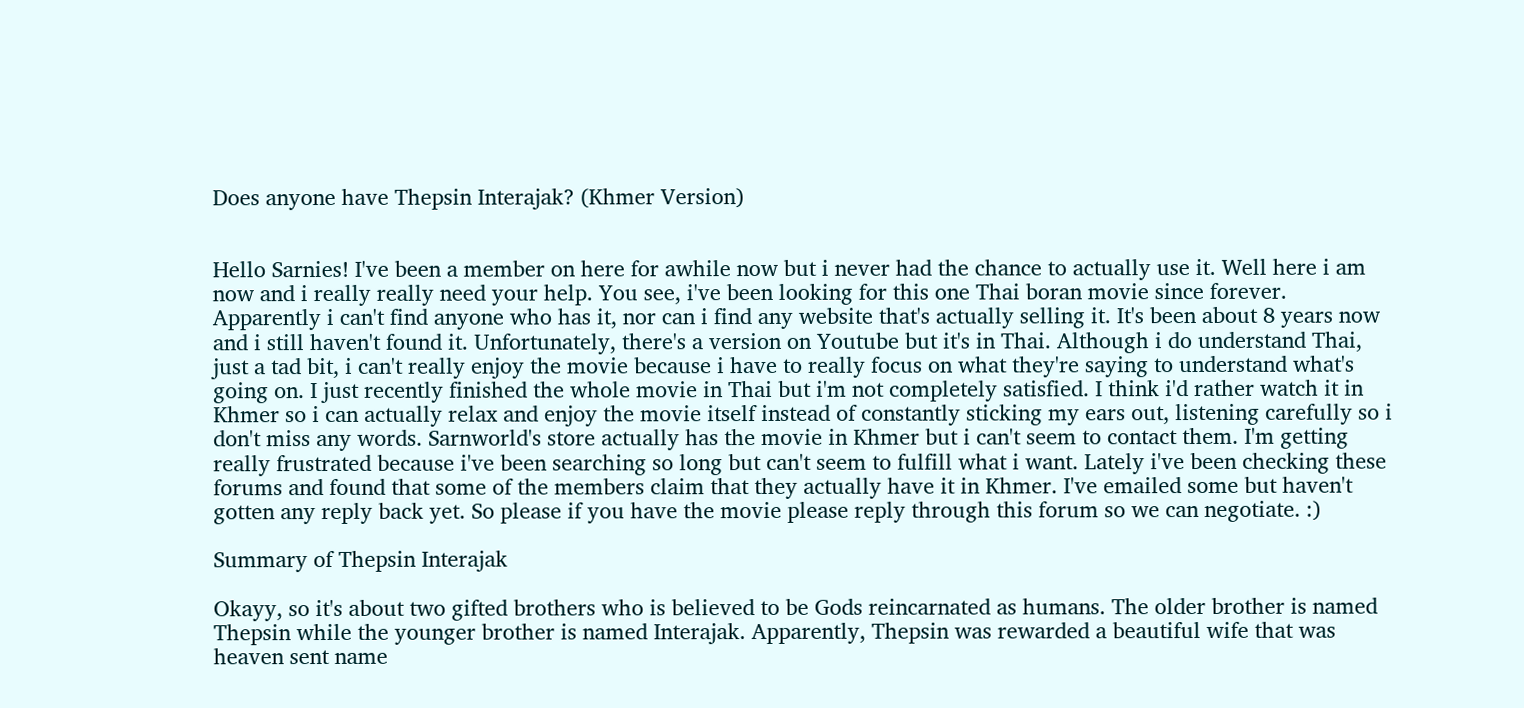Does anyone have Thepsin Interajak? (Khmer Version)


Hello Sarnies! I've been a member on here for awhile now but i never had the chance to actually use it. Well here i am now and i really really need your help. You see, i've been looking for this one Thai boran movie since forever. Apparently i can't find anyone who has it, nor can i find any website that's actually selling it. It's been about 8 years now and i still haven't found it. Unfortunately, there's a version on Youtube but it's in Thai. Although i do understand Thai, just a tad bit, i can't really enjoy the movie because i have to really focus on what they're saying to understand what's going on. I just recently finished the whole movie in Thai but i'm not completely satisfied. I think i'd rather watch it in Khmer so i can actually relax and enjoy the movie itself instead of constantly sticking my ears out, listening carefully so i don't miss any words. Sarnworld's store actually has the movie in Khmer but i can't seem to contact them. I'm getting really frustrated because i've been searching so long but can't seem to fulfill what i want. Lately i've been checking these forums and found that some of the members claim that they actually have it in Khmer. I've emailed some but haven't gotten any reply back yet. So please if you have the movie please reply through this forum so we can negotiate. :)

Summary of Thepsin Interajak

Okayy, so it's about two gifted brothers who is believed to be Gods reincarnated as humans. The older brother is named Thepsin while the younger brother is named Interajak. Apparently, Thepsin was rewarded a beautiful wife that was heaven sent name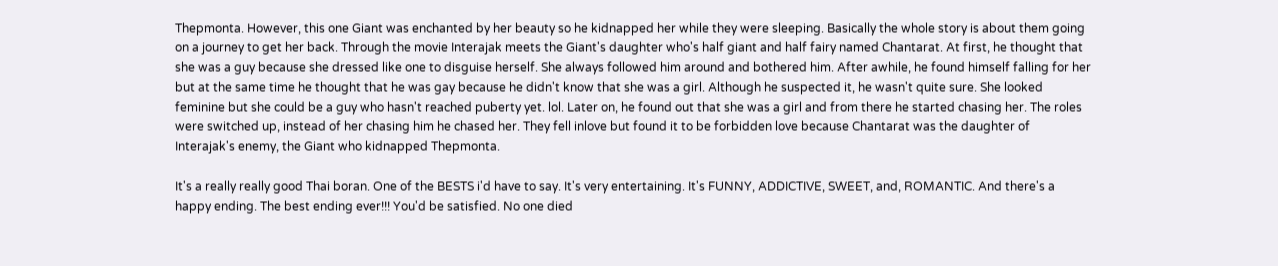Thepmonta. However, this one Giant was enchanted by her beauty so he kidnapped her while they were sleeping. Basically the whole story is about them going on a journey to get her back. Through the movie Interajak meets the Giant's daughter who's half giant and half fairy named Chantarat. At first, he thought that she was a guy because she dressed like one to disguise herself. She always followed him around and bothered him. After awhile, he found himself falling for her but at the same time he thought that he was gay because he didn't know that she was a girl. Although he suspected it, he wasn't quite sure. She looked feminine but she could be a guy who hasn't reached puberty yet. lol. Later on, he found out that she was a girl and from there he started chasing her. The roles were switched up, instead of her chasing him he chased her. They fell inlove but found it to be forbidden love because Chantarat was the daughter of Interajak's enemy, the Giant who kidnapped Thepmonta.

It's a really really good Thai boran. One of the BESTS i'd have to say. It's very entertaining. It's FUNNY, ADDICTIVE, SWEET, and, ROMANTIC. And there's a happy ending. The best ending ever!!! You'd be satisfied. No one died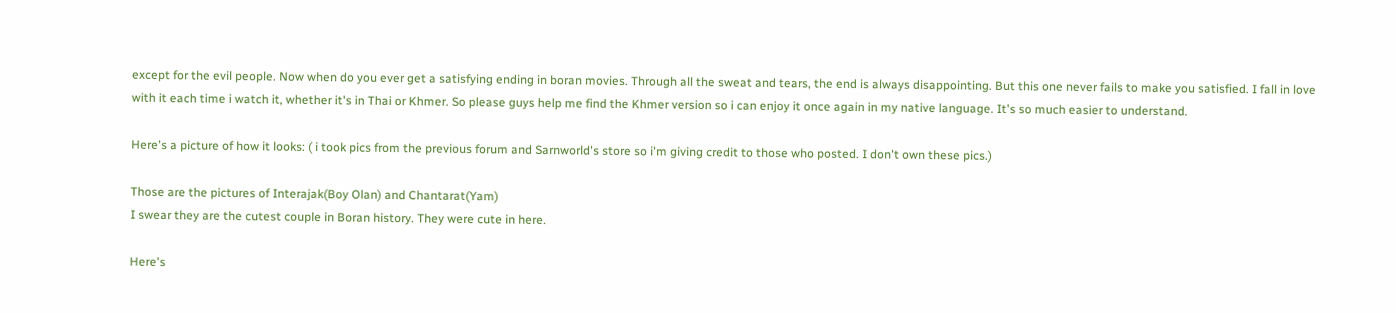except for the evil people. Now when do you ever get a satisfying ending in boran movies. Through all the sweat and tears, the end is always disappointing. But this one never fails to make you satisfied. I fall in love with it each time i watch it, whether it's in Thai or Khmer. So please guys help me find the Khmer version so i can enjoy it once again in my native language. It's so much easier to understand.

Here's a picture of how it looks: ( i took pics from the previous forum and Sarnworld's store so i'm giving credit to those who posted. I don't own these pics.)

Those are the pictures of Interajak(Boy Olan) and Chantarat(Yam)
I swear they are the cutest couple in Boran history. They were cute in here.

Here's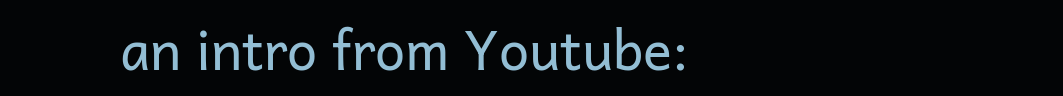an intro from Youtube: